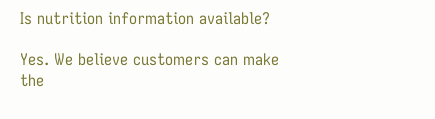Is nutrition information available?

Yes. We believe customers can make the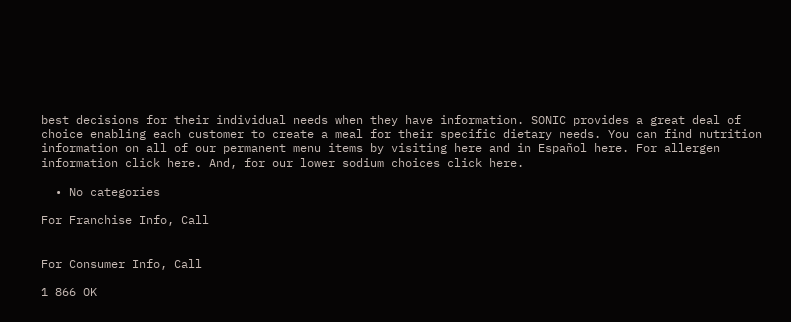best decisions for their individual needs when they have information. SONIC provides a great deal of choice enabling each customer to create a meal for their specific dietary needs. You can find nutrition information on all of our permanent menu items by visiting here and in Español here. For allergen information click here. And, for our lower sodium choices click here.

  • No categories

For Franchise Info, Call


For Consumer Info, Call

1 866 OK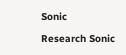Sonic

Research Sonic